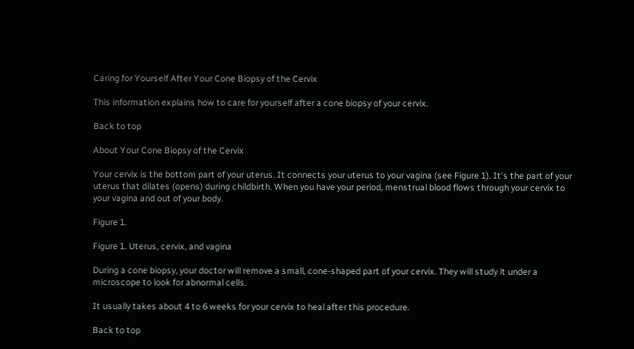Caring for Yourself After Your Cone Biopsy of the Cervix

This information explains how to care for yourself after a cone biopsy of your cervix.

Back to top

About Your Cone Biopsy of the Cervix

Your cervix is the bottom part of your uterus. It connects your uterus to your vagina (see Figure 1). It’s the part of your uterus that dilates (opens) during childbirth. When you have your period, menstrual blood flows through your cervix to your vagina and out of your body.

Figure 1.

Figure 1. Uterus, cervix, and vagina

During a cone biopsy, your doctor will remove a small, cone-shaped part of your cervix. They will study it under a microscope to look for abnormal cells.

It usually takes about 4 to 6 weeks for your cervix to heal after this procedure.

Back to top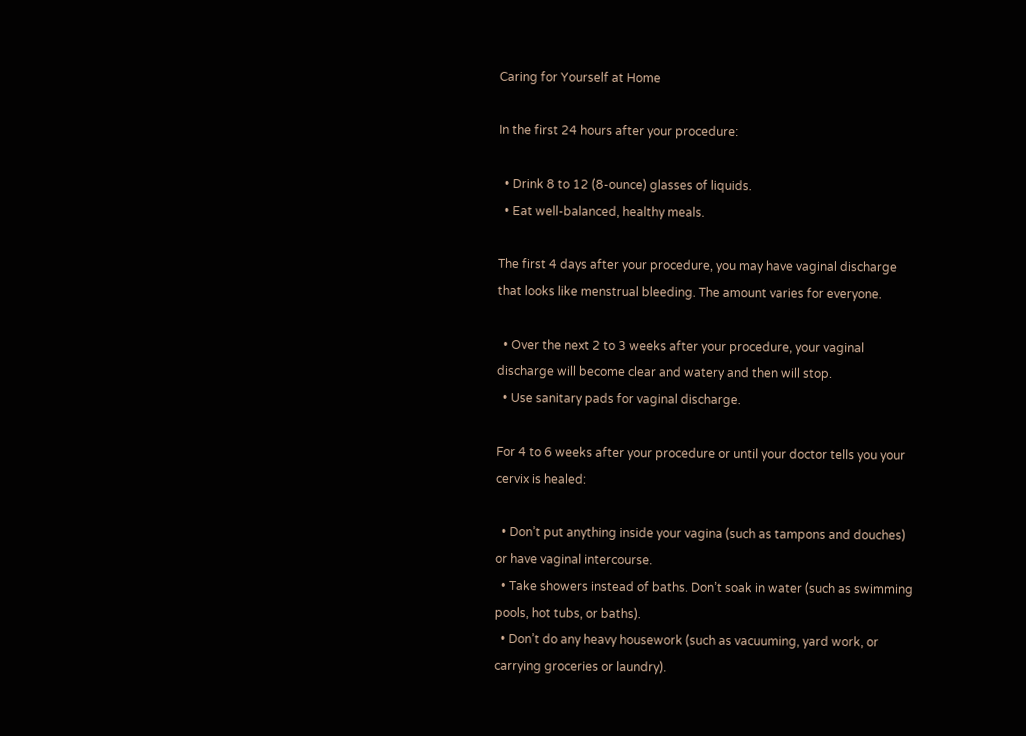Caring for Yourself at Home

In the first 24 hours after your procedure:

  • Drink 8 to 12 (8-ounce) glasses of liquids.
  • Eat well-balanced, healthy meals.

The first 4 days after your procedure, you may have vaginal discharge that looks like menstrual bleeding. The amount varies for everyone.

  • Over the next 2 to 3 weeks after your procedure, your vaginal discharge will become clear and watery and then will stop.
  • Use sanitary pads for vaginal discharge.

For 4 to 6 weeks after your procedure or until your doctor tells you your cervix is healed:

  • Don’t put anything inside your vagina (such as tampons and douches) or have vaginal intercourse.
  • Take showers instead of baths. Don’t soak in water (such as swimming pools, hot tubs, or baths).
  • Don’t do any heavy housework (such as vacuuming, yard work, or carrying groceries or laundry).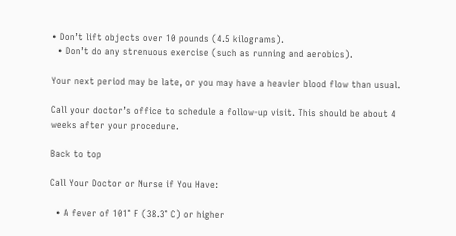• Don’t lift objects over 10 pounds (4.5 kilograms).
  • Don’t do any strenuous exercise (such as running and aerobics).

Your next period may be late, or you may have a heavier blood flow than usual.

Call your doctor’s office to schedule a follow-up visit. This should be about 4 weeks after your procedure.

Back to top

Call Your Doctor or Nurse if You Have:

  • A fever of 101° F (38.3° C) or higher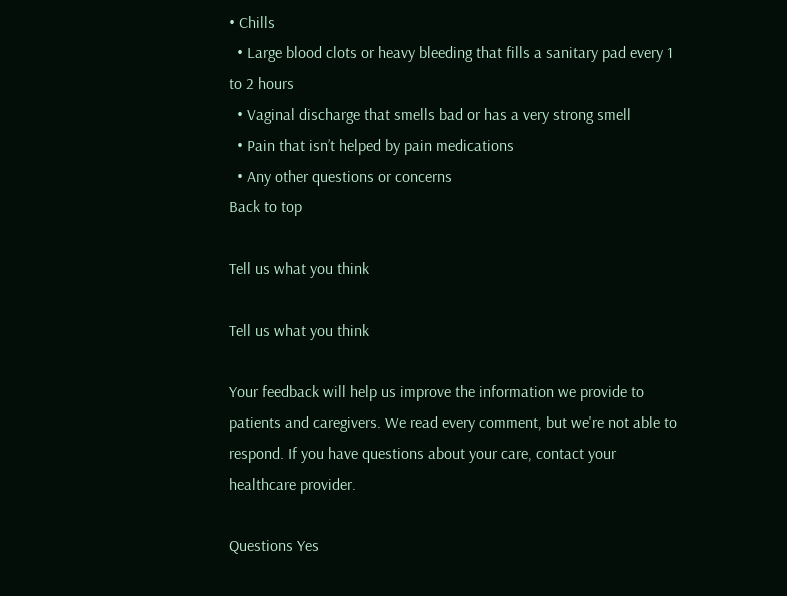• Chills
  • Large blood clots or heavy bleeding that fills a sanitary pad every 1 to 2 hours
  • Vaginal discharge that smells bad or has a very strong smell
  • Pain that isn’t helped by pain medications
  • Any other questions or concerns
Back to top

Tell us what you think

Tell us what you think

Your feedback will help us improve the information we provide to patients and caregivers. We read every comment, but we're not able to respond. If you have questions about your care, contact your healthcare provider.

Questions Yes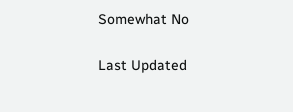Somewhat No

Last Updated